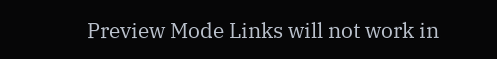Preview Mode Links will not work in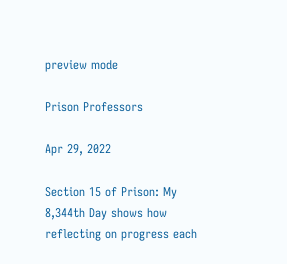preview mode

Prison Professors

Apr 29, 2022

Section 15 of Prison: My 8,344th Day shows how reflecting on progress each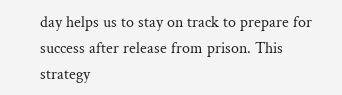day helps us to stay on track to prepare for success after release from prison. This strategy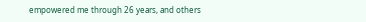empowered me through 26 years, and others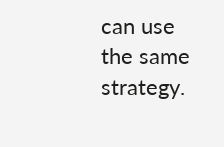can use the same strategy.